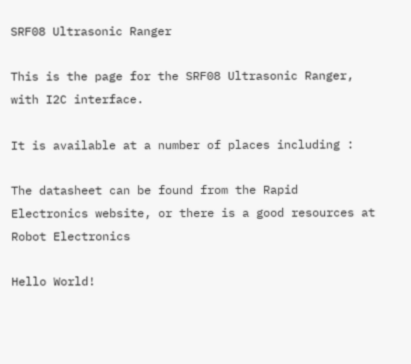SRF08 Ultrasonic Ranger

This is the page for the SRF08 Ultrasonic Ranger, with I2C interface.

It is available at a number of places including :

The datasheet can be found from the Rapid Electronics website, or there is a good resources at Robot Electronics

Hello World!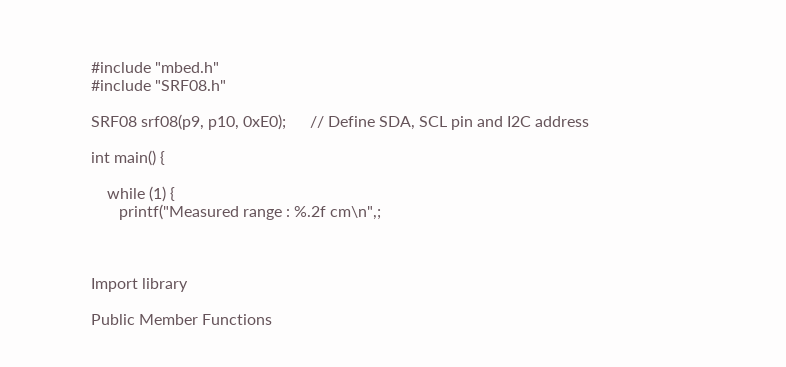#include "mbed.h"
#include "SRF08.h"

SRF08 srf08(p9, p10, 0xE0);      // Define SDA, SCL pin and I2C address

int main() {

    while (1) {
       printf("Measured range : %.2f cm\n",;



Import library

Public Member Functions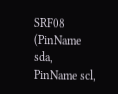SRF08 (PinName sda, PinName scl,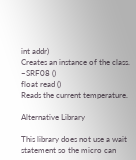int addr)
Creates an instance of the class.
~SRF08 ()
float read ()
Reads the current temperature.

Alternative Library

This library does not use a wait statement so the micro can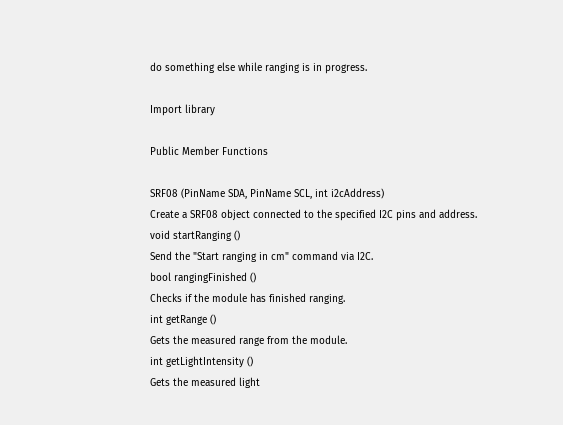do something else while ranging is in progress.

Import library

Public Member Functions

SRF08 (PinName SDA, PinName SCL, int i2cAddress)
Create a SRF08 object connected to the specified I2C pins and address.
void startRanging ()
Send the "Start ranging in cm" command via I2C.
bool rangingFinished ()
Checks if the module has finished ranging.
int getRange ()
Gets the measured range from the module.
int getLightIntensity ()
Gets the measured light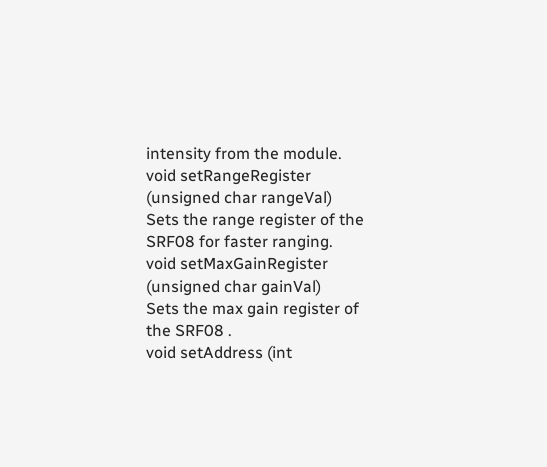intensity from the module.
void setRangeRegister (unsigned char rangeVal)
Sets the range register of the SRF08 for faster ranging.
void setMaxGainRegister (unsigned char gainVal)
Sets the max gain register of the SRF08 .
void setAddress (int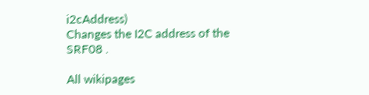i2cAddress)
Changes the I2C address of the SRF08 .

All wikipages